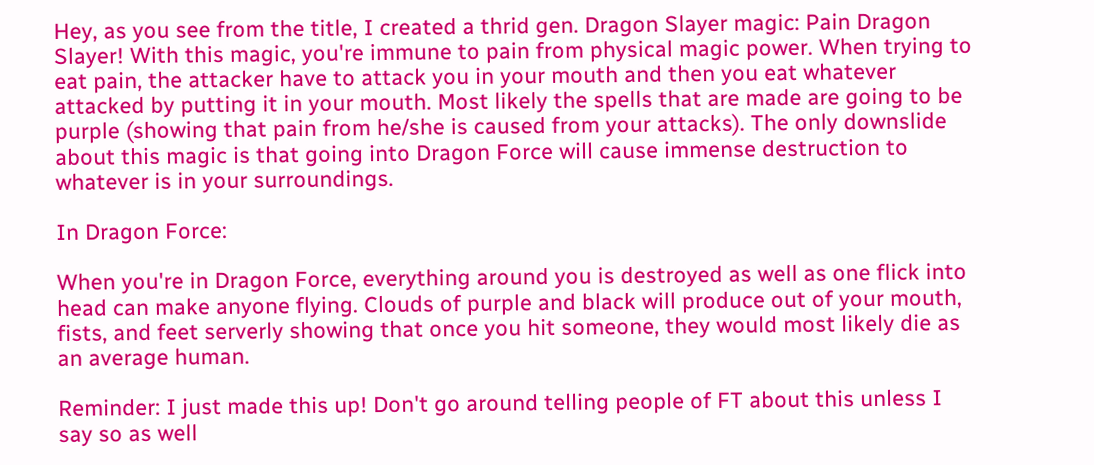Hey, as you see from the title, I created a thrid gen. Dragon Slayer magic: Pain Dragon Slayer! With this magic, you're immune to pain from physical magic power. When trying to eat pain, the attacker have to attack you in your mouth and then you eat whatever attacked by putting it in your mouth. Most likely the spells that are made are going to be purple (showing that pain from he/she is caused from your attacks). The only downslide about this magic is that going into Dragon Force will cause immense destruction to whatever is in your surroundings.

In Dragon Force:

When you're in Dragon Force, everything around you is destroyed as well as one flick into head can make anyone flying. Clouds of purple and black will produce out of your mouth, fists, and feet serverly showing that once you hit someone, they would most likely die as an average human.

Reminder: I just made this up! Don't go around telling people of FT about this unless I say so as well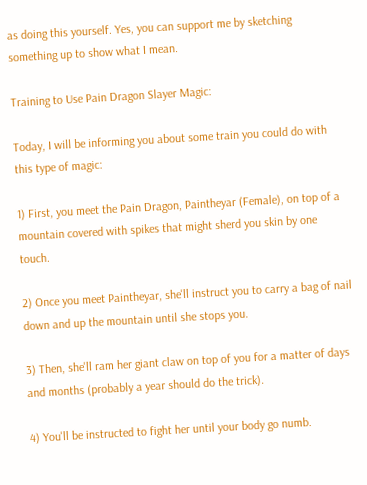as doing this yourself. Yes, you can support me by sketching something up to show what I mean.

Training to Use Pain Dragon Slayer Magic:

Today, I will be informing you about some train you could do with this type of magic:

1) First, you meet the Pain Dragon, Paintheyar (Female), on top of a mountain covered with spikes that might sherd you skin by one touch.

2) Once you meet Paintheyar, she'll instruct you to carry a bag of nail down and up the mountain until she stops you.

3) Then, she'll ram her giant claw on top of you for a matter of days and months (probably a year should do the trick).

4) You'll be instructed to fight her until your body go numb.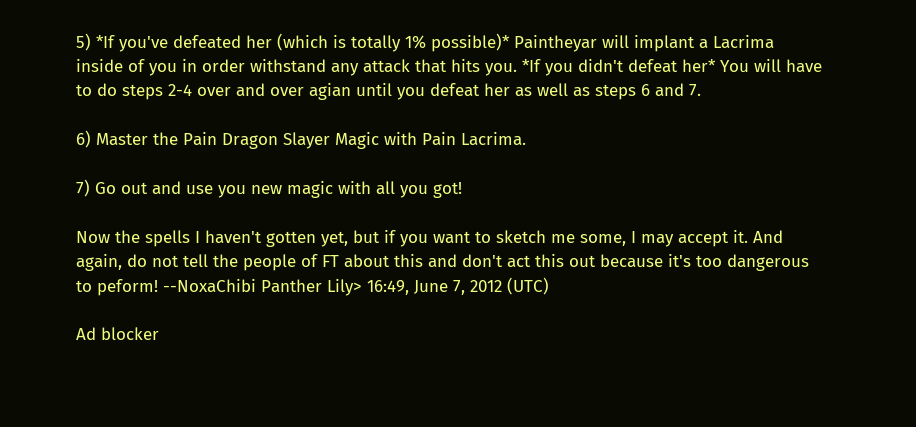5) *If you've defeated her (which is totally 1% possible)* Paintheyar will implant a Lacrima inside of you in order withstand any attack that hits you. *If you didn't defeat her* You will have to do steps 2-4 over and over agian until you defeat her as well as steps 6 and 7.

6) Master the Pain Dragon Slayer Magic with Pain Lacrima.

7) Go out and use you new magic with all you got!

Now the spells I haven't gotten yet, but if you want to sketch me some, I may accept it. And again, do not tell the people of FT about this and don't act this out because it's too dangerous to peform! --NoxaChibi Panther Lily> 16:49, June 7, 2012 (UTC)

Ad blocker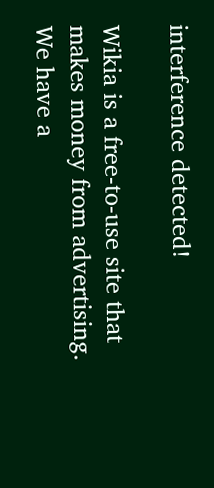interference detected!

Wikia is a free-to-use site that makes money from advertising. We have a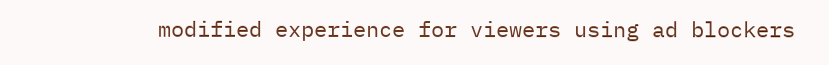modified experience for viewers using ad blockers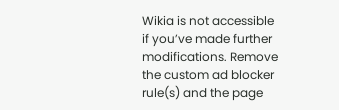Wikia is not accessible if you’ve made further modifications. Remove the custom ad blocker rule(s) and the page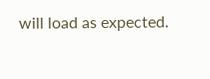will load as expected.